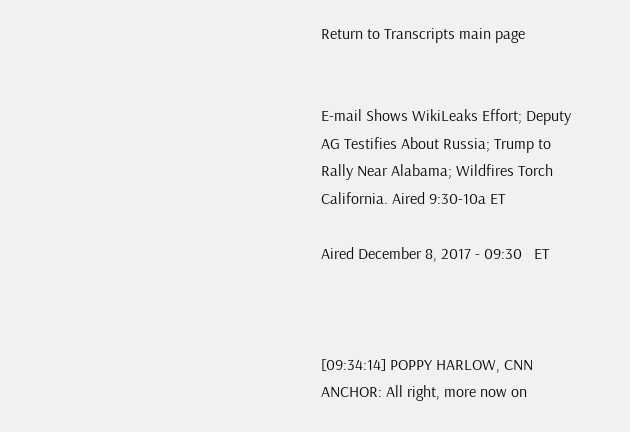Return to Transcripts main page


E-mail Shows WikiLeaks Effort; Deputy AG Testifies About Russia; Trump to Rally Near Alabama; Wildfires Torch California. Aired 9:30-10a ET

Aired December 8, 2017 - 09:30   ET



[09:34:14] POPPY HARLOW, CNN ANCHOR: All right, more now on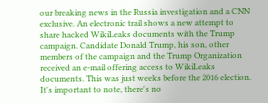our breaking news in the Russia investigation and a CNN exclusive. An electronic trail shows a new attempt to share hacked WikiLeaks documents with the Trump campaign. Candidate Donald Trump, his son, other members of the campaign and the Trump Organization received an e-mail offering access to WikiLeaks documents. This was just weeks before the 2016 election. It's important to note, there's no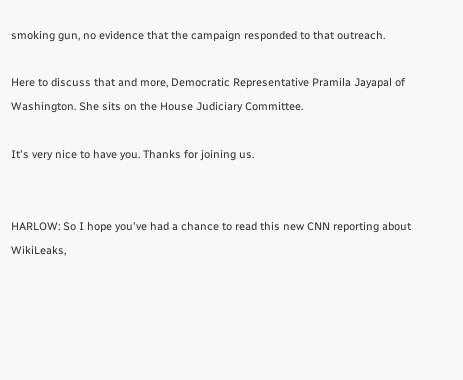smoking gun, no evidence that the campaign responded to that outreach.

Here to discuss that and more, Democratic Representative Pramila Jayapal of Washington. She sits on the House Judiciary Committee.

It's very nice to have you. Thanks for joining us.


HARLOW: So I hope you've had a chance to read this new CNN reporting about WikiLeaks,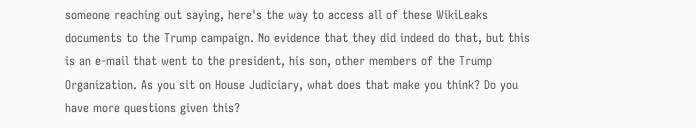someone reaching out saying, here's the way to access all of these WikiLeaks documents to the Trump campaign. No evidence that they did indeed do that, but this is an e-mail that went to the president, his son, other members of the Trump Organization. As you sit on House Judiciary, what does that make you think? Do you have more questions given this?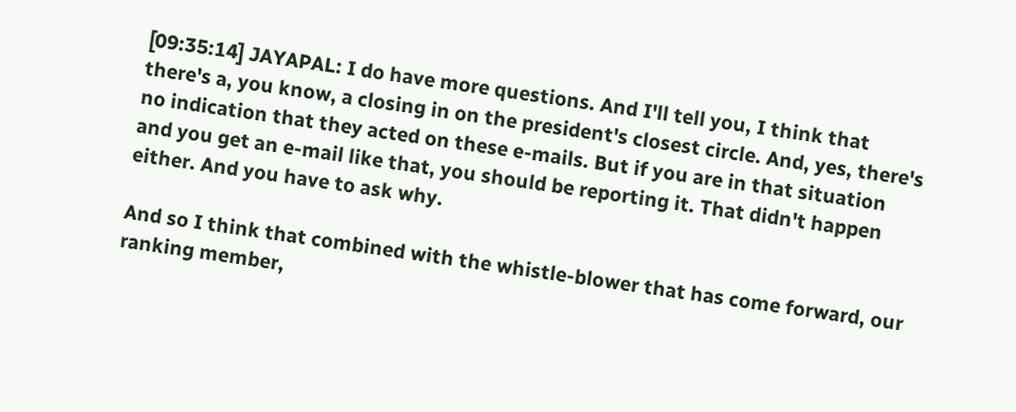[09:35:14] JAYAPAL: I do have more questions. And I'll tell you, I think that there's a, you know, a closing in on the president's closest circle. And, yes, there's no indication that they acted on these e-mails. But if you are in that situation and you get an e-mail like that, you should be reporting it. That didn't happen either. And you have to ask why.

And so I think that combined with the whistle-blower that has come forward, our ranking member,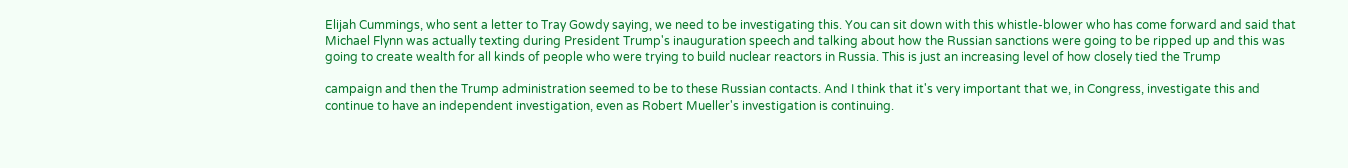Elijah Cummings, who sent a letter to Tray Gowdy saying, we need to be investigating this. You can sit down with this whistle-blower who has come forward and said that Michael Flynn was actually texting during President Trump's inauguration speech and talking about how the Russian sanctions were going to be ripped up and this was going to create wealth for all kinds of people who were trying to build nuclear reactors in Russia. This is just an increasing level of how closely tied the Trump

campaign and then the Trump administration seemed to be to these Russian contacts. And I think that it's very important that we, in Congress, investigate this and continue to have an independent investigation, even as Robert Mueller's investigation is continuing.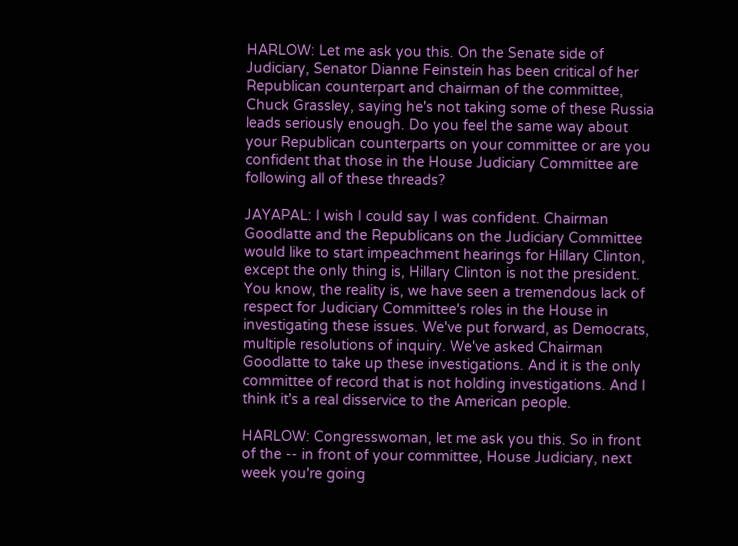HARLOW: Let me ask you this. On the Senate side of Judiciary, Senator Dianne Feinstein has been critical of her Republican counterpart and chairman of the committee, Chuck Grassley, saying he's not taking some of these Russia leads seriously enough. Do you feel the same way about your Republican counterparts on your committee or are you confident that those in the House Judiciary Committee are following all of these threads?

JAYAPAL: I wish I could say I was confident. Chairman Goodlatte and the Republicans on the Judiciary Committee would like to start impeachment hearings for Hillary Clinton, except the only thing is, Hillary Clinton is not the president. You know, the reality is, we have seen a tremendous lack of respect for Judiciary Committee's roles in the House in investigating these issues. We've put forward, as Democrats, multiple resolutions of inquiry. We've asked Chairman Goodlatte to take up these investigations. And it is the only committee of record that is not holding investigations. And I think it's a real disservice to the American people.

HARLOW: Congresswoman, let me ask you this. So in front of the -- in front of your committee, House Judiciary, next week you're going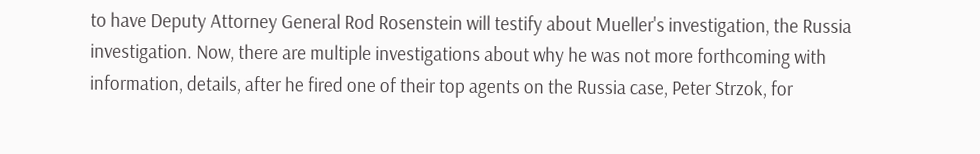to have Deputy Attorney General Rod Rosenstein will testify about Mueller's investigation, the Russia investigation. Now, there are multiple investigations about why he was not more forthcoming with information, details, after he fired one of their top agents on the Russia case, Peter Strzok, for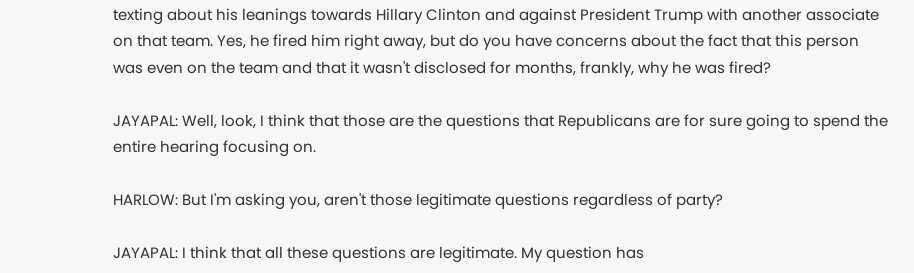texting about his leanings towards Hillary Clinton and against President Trump with another associate on that team. Yes, he fired him right away, but do you have concerns about the fact that this person was even on the team and that it wasn't disclosed for months, frankly, why he was fired?

JAYAPAL: Well, look, I think that those are the questions that Republicans are for sure going to spend the entire hearing focusing on.

HARLOW: But I'm asking you, aren't those legitimate questions regardless of party?

JAYAPAL: I think that all these questions are legitimate. My question has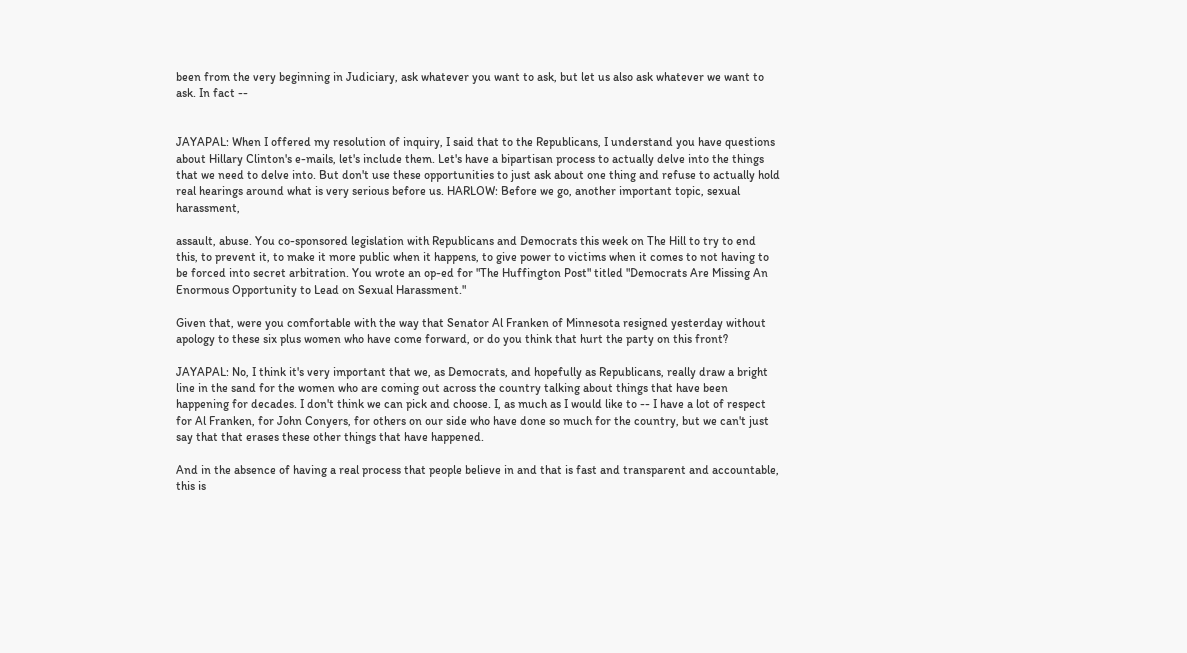been from the very beginning in Judiciary, ask whatever you want to ask, but let us also ask whatever we want to ask. In fact --


JAYAPAL: When I offered my resolution of inquiry, I said that to the Republicans, I understand you have questions about Hillary Clinton's e-mails, let's include them. Let's have a bipartisan process to actually delve into the things that we need to delve into. But don't use these opportunities to just ask about one thing and refuse to actually hold real hearings around what is very serious before us. HARLOW: Before we go, another important topic, sexual harassment,

assault, abuse. You co-sponsored legislation with Republicans and Democrats this week on The Hill to try to end this, to prevent it, to make it more public when it happens, to give power to victims when it comes to not having to be forced into secret arbitration. You wrote an op-ed for "The Huffington Post" titled "Democrats Are Missing An Enormous Opportunity to Lead on Sexual Harassment."

Given that, were you comfortable with the way that Senator Al Franken of Minnesota resigned yesterday without apology to these six plus women who have come forward, or do you think that hurt the party on this front?

JAYAPAL: No, I think it's very important that we, as Democrats, and hopefully as Republicans, really draw a bright line in the sand for the women who are coming out across the country talking about things that have been happening for decades. I don't think we can pick and choose. I, as much as I would like to -- I have a lot of respect for Al Franken, for John Conyers, for others on our side who have done so much for the country, but we can't just say that that erases these other things that have happened.

And in the absence of having a real process that people believe in and that is fast and transparent and accountable, this is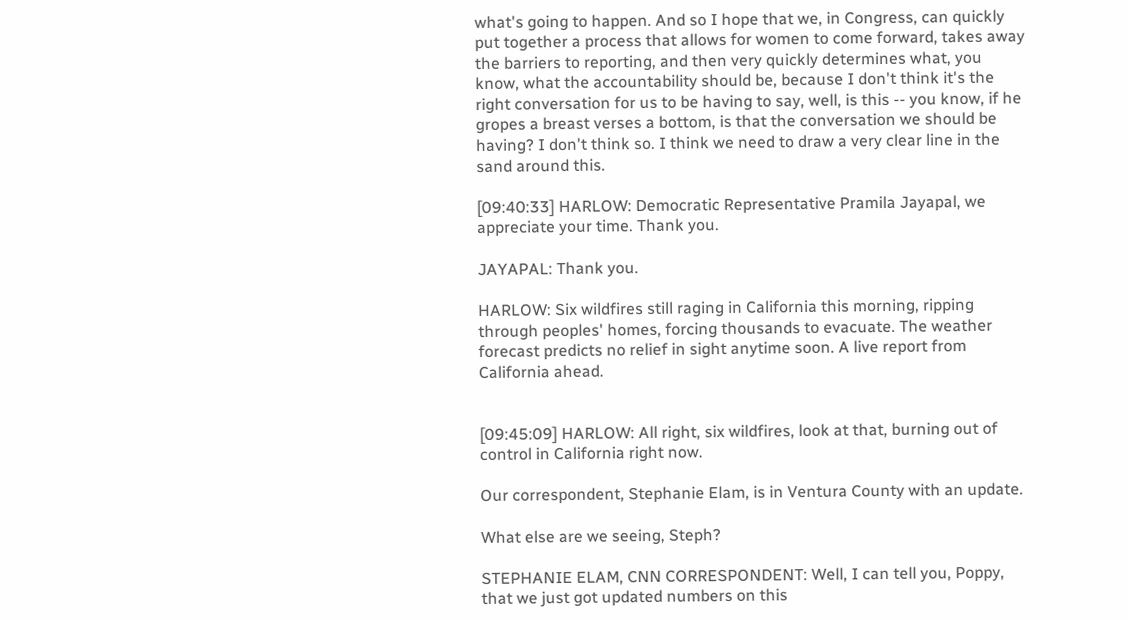what's going to happen. And so I hope that we, in Congress, can quickly put together a process that allows for women to come forward, takes away the barriers to reporting, and then very quickly determines what, you know, what the accountability should be, because I don't think it's the right conversation for us to be having to say, well, is this -- you know, if he gropes a breast verses a bottom, is that the conversation we should be having? I don't think so. I think we need to draw a very clear line in the sand around this.

[09:40:33] HARLOW: Democratic Representative Pramila Jayapal, we appreciate your time. Thank you.

JAYAPAL: Thank you.

HARLOW: Six wildfires still raging in California this morning, ripping through peoples' homes, forcing thousands to evacuate. The weather forecast predicts no relief in sight anytime soon. A live report from California ahead.


[09:45:09] HARLOW: All right, six wildfires, look at that, burning out of control in California right now.

Our correspondent, Stephanie Elam, is in Ventura County with an update.

What else are we seeing, Steph?

STEPHANIE ELAM, CNN CORRESPONDENT: Well, I can tell you, Poppy, that we just got updated numbers on this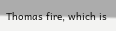Thomas fire, which is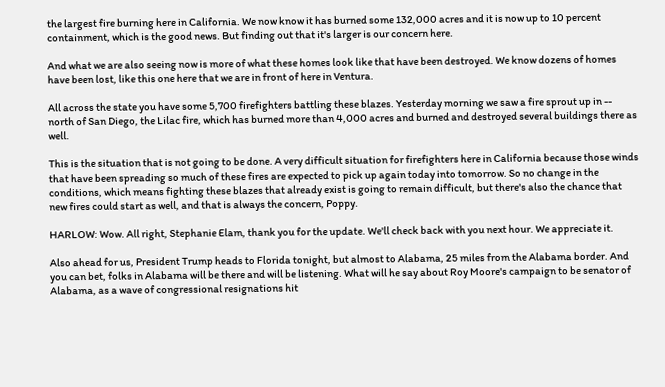the largest fire burning here in California. We now know it has burned some 132,000 acres and it is now up to 10 percent containment, which is the good news. But finding out that it's larger is our concern here.

And what we are also seeing now is more of what these homes look like that have been destroyed. We know dozens of homes have been lost, like this one here that we are in front of here in Ventura.

All across the state you have some 5,700 firefighters battling these blazes. Yesterday morning we saw a fire sprout up in -- north of San Diego, the Lilac fire, which has burned more than 4,000 acres and burned and destroyed several buildings there as well.

This is the situation that is not going to be done. A very difficult situation for firefighters here in California because those winds that have been spreading so much of these fires are expected to pick up again today into tomorrow. So no change in the conditions, which means fighting these blazes that already exist is going to remain difficult, but there's also the chance that new fires could start as well, and that is always the concern, Poppy.

HARLOW: Wow. All right, Stephanie Elam, thank you for the update. We'll check back with you next hour. We appreciate it.

Also ahead for us, President Trump heads to Florida tonight, but almost to Alabama, 25 miles from the Alabama border. And you can bet, folks in Alabama will be there and will be listening. What will he say about Roy Moore's campaign to be senator of Alabama, as a wave of congressional resignations hit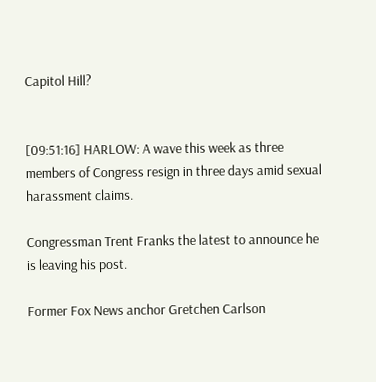Capitol Hill?


[09:51:16] HARLOW: A wave this week as three members of Congress resign in three days amid sexual harassment claims.

Congressman Trent Franks the latest to announce he is leaving his post.

Former Fox News anchor Gretchen Carlson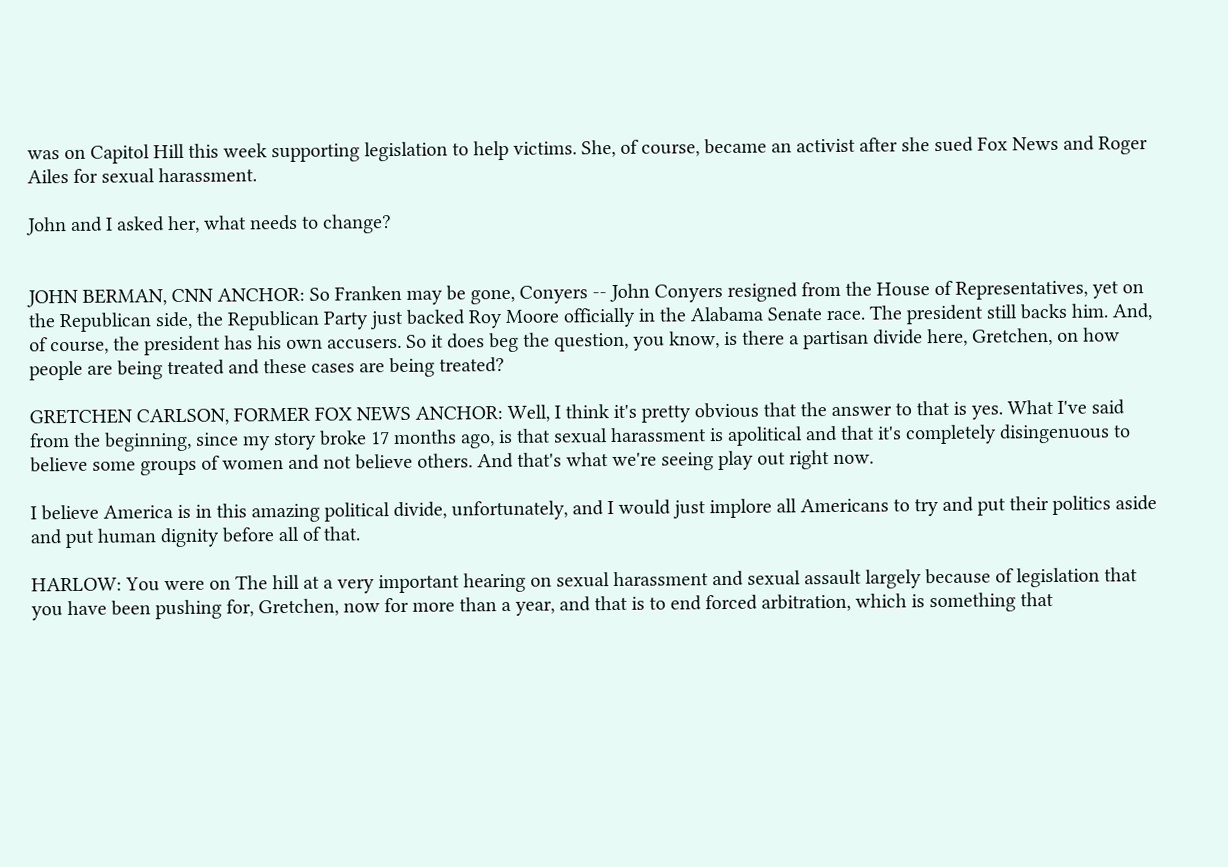was on Capitol Hill this week supporting legislation to help victims. She, of course, became an activist after she sued Fox News and Roger Ailes for sexual harassment.

John and I asked her, what needs to change?


JOHN BERMAN, CNN ANCHOR: So Franken may be gone, Conyers -- John Conyers resigned from the House of Representatives, yet on the Republican side, the Republican Party just backed Roy Moore officially in the Alabama Senate race. The president still backs him. And, of course, the president has his own accusers. So it does beg the question, you know, is there a partisan divide here, Gretchen, on how people are being treated and these cases are being treated?

GRETCHEN CARLSON, FORMER FOX NEWS ANCHOR: Well, I think it's pretty obvious that the answer to that is yes. What I've said from the beginning, since my story broke 17 months ago, is that sexual harassment is apolitical and that it's completely disingenuous to believe some groups of women and not believe others. And that's what we're seeing play out right now.

I believe America is in this amazing political divide, unfortunately, and I would just implore all Americans to try and put their politics aside and put human dignity before all of that.

HARLOW: You were on The hill at a very important hearing on sexual harassment and sexual assault largely because of legislation that you have been pushing for, Gretchen, now for more than a year, and that is to end forced arbitration, which is something that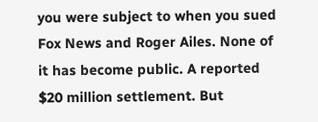you were subject to when you sued Fox News and Roger Ailes. None of it has become public. A reported $20 million settlement. But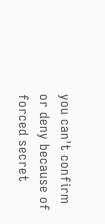you can't confirm or deny because of forced secret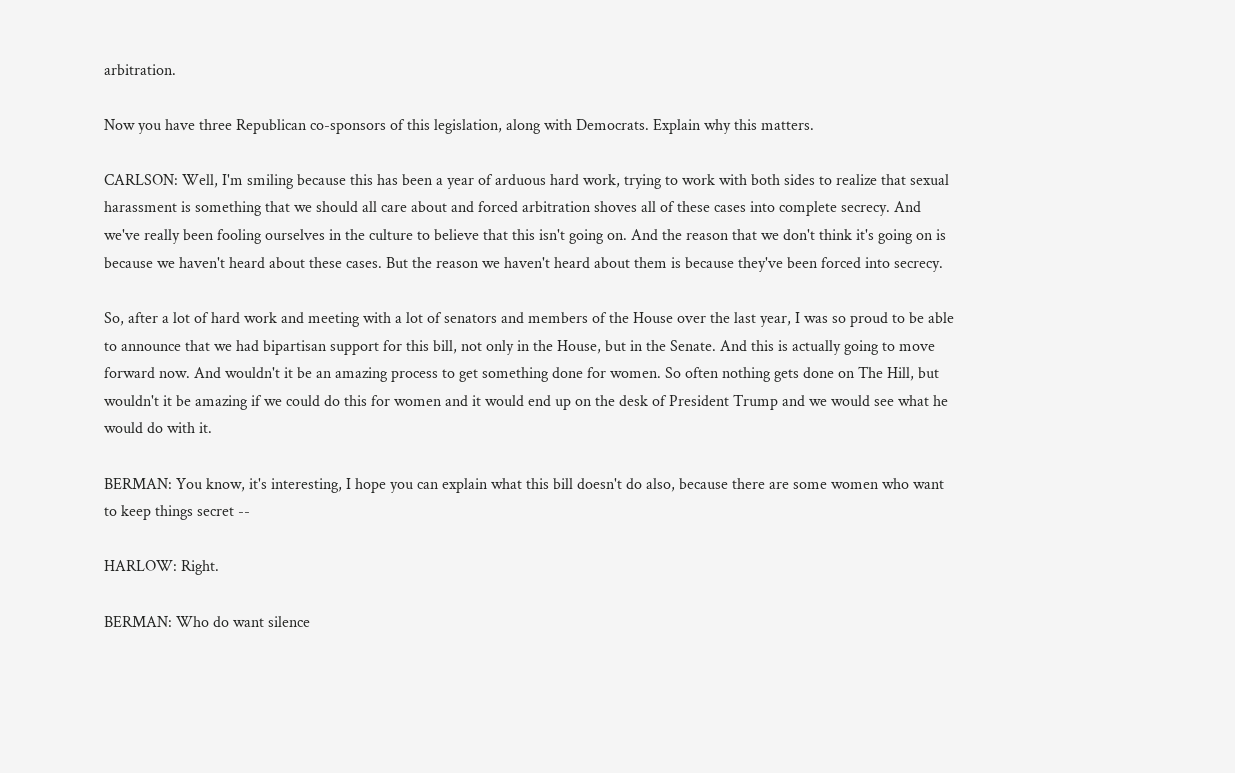arbitration.

Now you have three Republican co-sponsors of this legislation, along with Democrats. Explain why this matters.

CARLSON: Well, I'm smiling because this has been a year of arduous hard work, trying to work with both sides to realize that sexual harassment is something that we should all care about and forced arbitration shoves all of these cases into complete secrecy. And we've really been fooling ourselves in the culture to believe that this isn't going on. And the reason that we don't think it's going on is because we haven't heard about these cases. But the reason we haven't heard about them is because they've been forced into secrecy.

So, after a lot of hard work and meeting with a lot of senators and members of the House over the last year, I was so proud to be able to announce that we had bipartisan support for this bill, not only in the House, but in the Senate. And this is actually going to move forward now. And wouldn't it be an amazing process to get something done for women. So often nothing gets done on The Hill, but wouldn't it be amazing if we could do this for women and it would end up on the desk of President Trump and we would see what he would do with it.

BERMAN: You know, it's interesting, I hope you can explain what this bill doesn't do also, because there are some women who want to keep things secret --

HARLOW: Right.

BERMAN: Who do want silence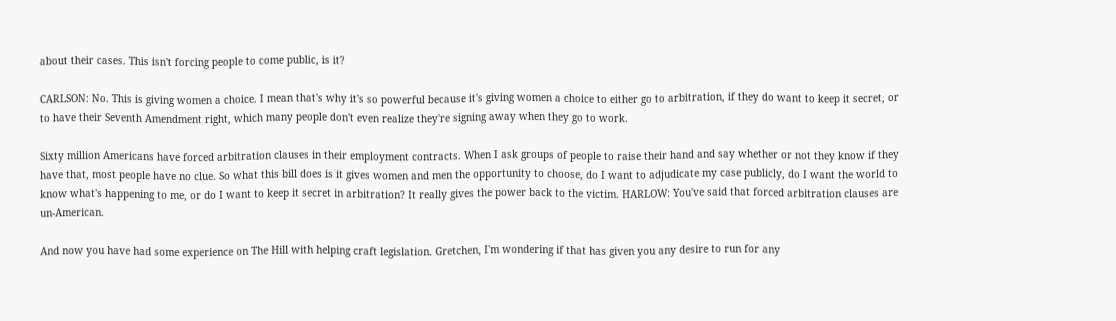about their cases. This isn't forcing people to come public, is it?

CARLSON: No. This is giving women a choice. I mean that's why it's so powerful because it's giving women a choice to either go to arbitration, if they do want to keep it secret, or to have their Seventh Amendment right, which many people don't even realize they're signing away when they go to work.

Sixty million Americans have forced arbitration clauses in their employment contracts. When I ask groups of people to raise their hand and say whether or not they know if they have that, most people have no clue. So what this bill does is it gives women and men the opportunity to choose, do I want to adjudicate my case publicly, do I want the world to know what's happening to me, or do I want to keep it secret in arbitration? It really gives the power back to the victim. HARLOW: You've said that forced arbitration clauses are un-American.

And now you have had some experience on The Hill with helping craft legislation. Gretchen, I'm wondering if that has given you any desire to run for any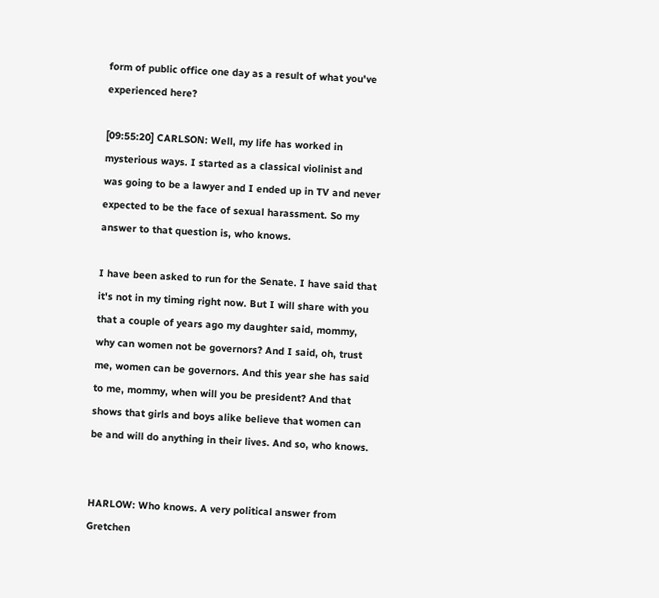form of public office one day as a result of what you've experienced here?

[09:55:20] CARLSON: Well, my life has worked in mysterious ways. I started as a classical violinist and was going to be a lawyer and I ended up in TV and never expected to be the face of sexual harassment. So my answer to that question is, who knows.

I have been asked to run for the Senate. I have said that it's not in my timing right now. But I will share with you that a couple of years ago my daughter said, mommy, why can women not be governors? And I said, oh, trust me, women can be governors. And this year she has said to me, mommy, when will you be president? And that shows that girls and boys alike believe that women can be and will do anything in their lives. And so, who knows.


HARLOW: Who knows. A very political answer from Gretchen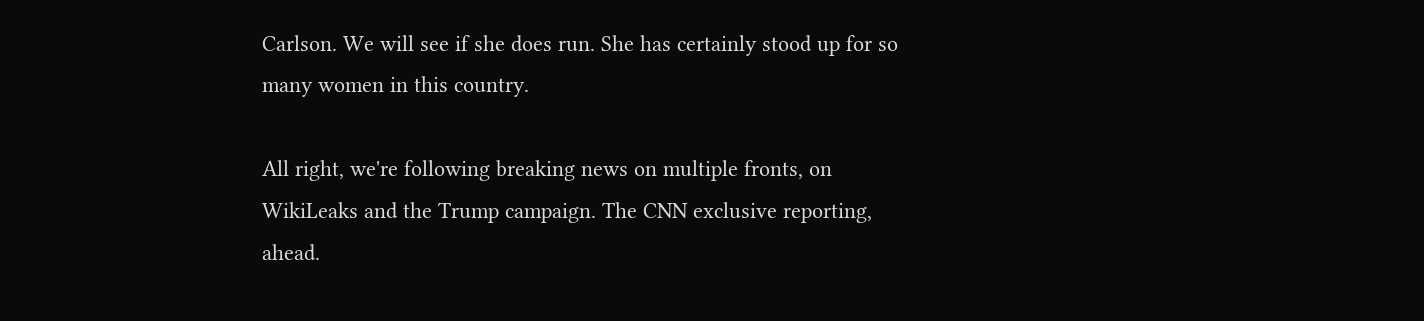Carlson. We will see if she does run. She has certainly stood up for so many women in this country.

All right, we're following breaking news on multiple fronts, on WikiLeaks and the Trump campaign. The CNN exclusive reporting, ahead.